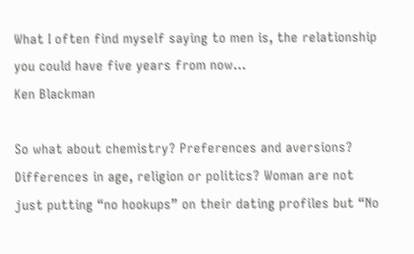What I often find myself saying to men is, the relationship you could have five years from now…
Ken Blackman

So what about chemistry? Preferences and aversions? Differences in age, religion or politics? Woman are not just putting “no hookups” on their dating profiles but “No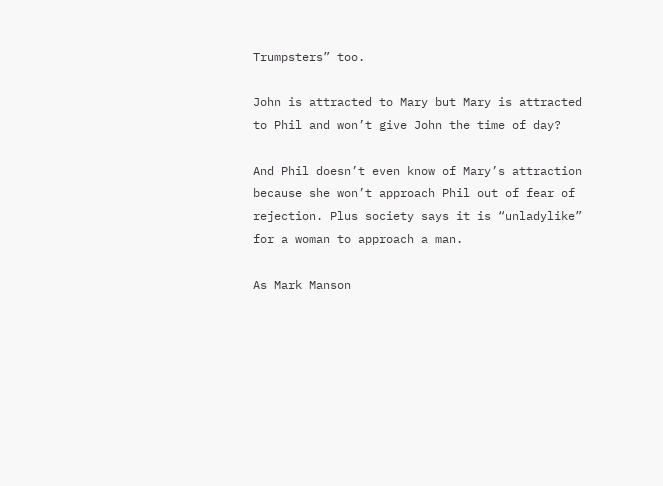Trumpsters” too.

John is attracted to Mary but Mary is attracted to Phil and won’t give John the time of day?

And Phil doesn’t even know of Mary’s attraction because she won’t approach Phil out of fear of rejection. Plus society says it is “unladylike” for a woman to approach a man.

As Mark Manson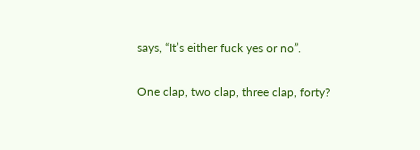says, “It’s either fuck yes or no”.

One clap, two clap, three clap, forty?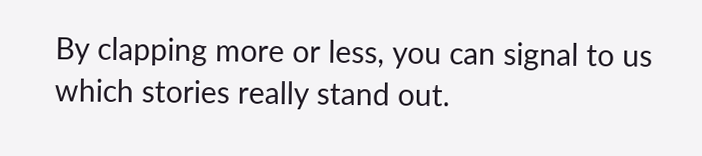By clapping more or less, you can signal to us which stories really stand out.